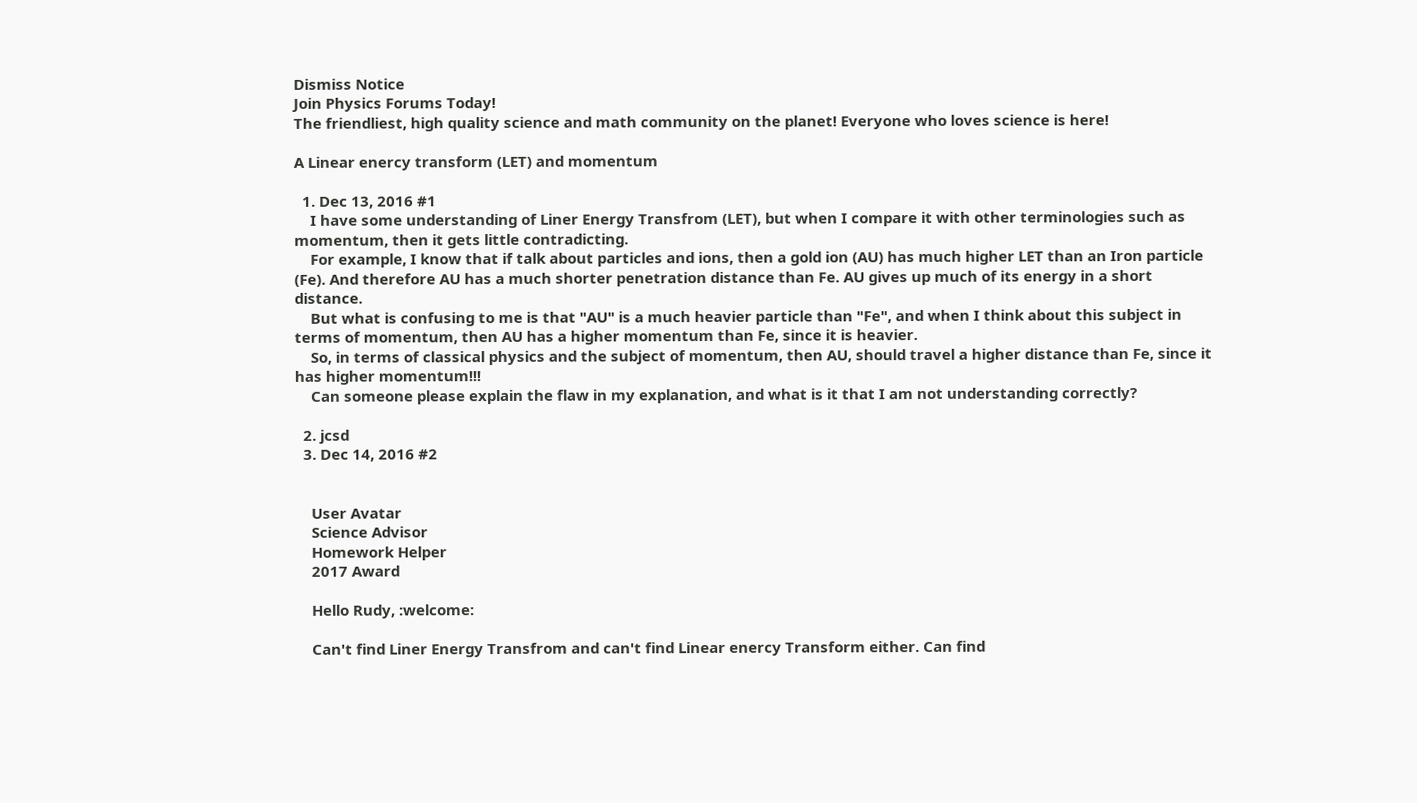Dismiss Notice
Join Physics Forums Today!
The friendliest, high quality science and math community on the planet! Everyone who loves science is here!

A Linear enercy transform (LET) and momentum

  1. Dec 13, 2016 #1
    I have some understanding of Liner Energy Transfrom (LET), but when I compare it with other terminologies such as momentum, then it gets little contradicting.
    For example, I know that if talk about particles and ions, then a gold ion (AU) has much higher LET than an Iron particle (Fe). And therefore AU has a much shorter penetration distance than Fe. AU gives up much of its energy in a short distance.
    But what is confusing to me is that "AU" is a much heavier particle than "Fe", and when I think about this subject in terms of momentum, then AU has a higher momentum than Fe, since it is heavier.
    So, in terms of classical physics and the subject of momentum, then AU, should travel a higher distance than Fe, since it has higher momentum!!!
    Can someone please explain the flaw in my explanation, and what is it that I am not understanding correctly?

  2. jcsd
  3. Dec 14, 2016 #2


    User Avatar
    Science Advisor
    Homework Helper
    2017 Award

    Hello Rudy, :welcome:

    Can't find Liner Energy Transfrom and can't find Linear enercy Transform either. Can find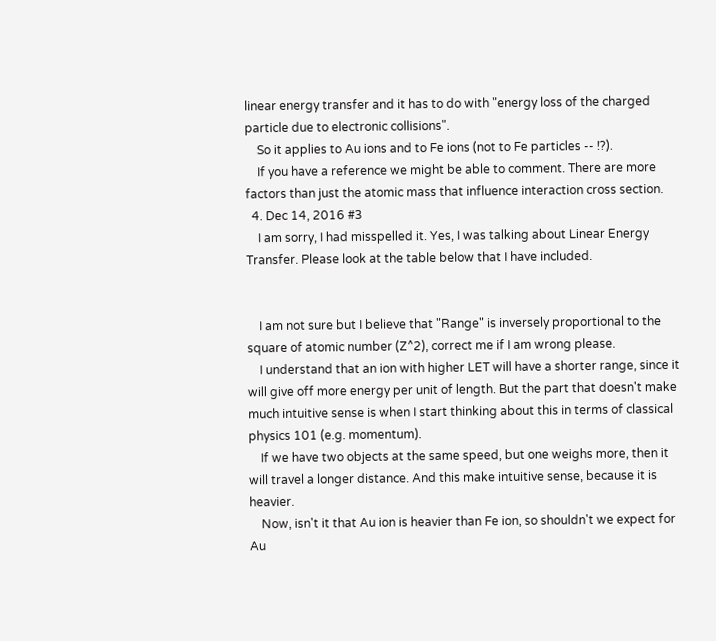linear energy transfer and it has to do with "energy loss of the charged particle due to electronic collisions".
    So it applies to Au ions and to Fe ions (not to Fe particles -- !?).
    If you have a reference we might be able to comment. There are more factors than just the atomic mass that influence interaction cross section.
  4. Dec 14, 2016 #3
    I am sorry, I had misspelled it. Yes, I was talking about Linear Energy Transfer. Please look at the table below that I have included.


    I am not sure but I believe that "Range" is inversely proportional to the square of atomic number (Z^2), correct me if I am wrong please.
    I understand that an ion with higher LET will have a shorter range, since it will give off more energy per unit of length. But the part that doesn't make much intuitive sense is when I start thinking about this in terms of classical physics 101 (e.g. momentum).
    If we have two objects at the same speed, but one weighs more, then it will travel a longer distance. And this make intuitive sense, because it is heavier.
    Now, isn't it that Au ion is heavier than Fe ion, so shouldn't we expect for Au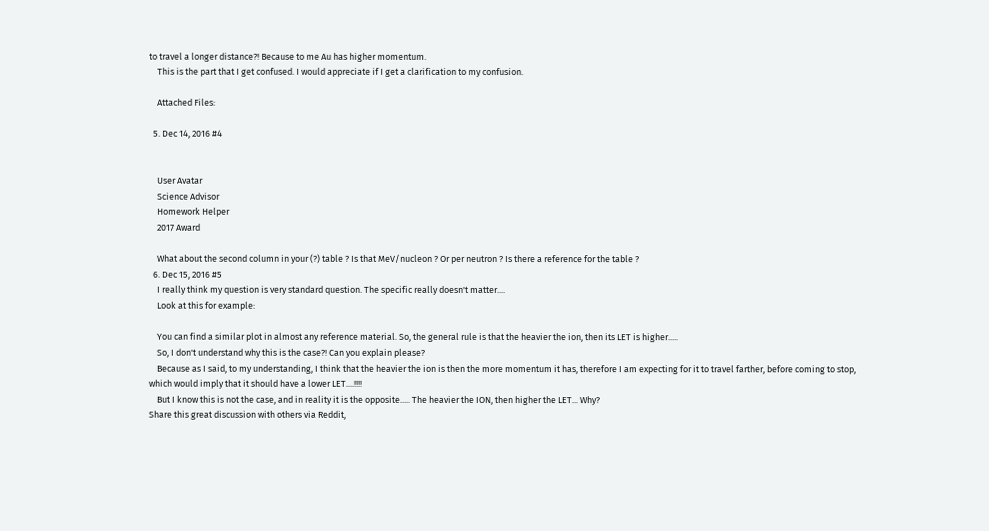to travel a longer distance?! Because to me Au has higher momentum.
    This is the part that I get confused. I would appreciate if I get a clarification to my confusion.

    Attached Files:

  5. Dec 14, 2016 #4


    User Avatar
    Science Advisor
    Homework Helper
    2017 Award

    What about the second column in your (?) table ? Is that MeV/nucleon ? Or per neutron ? Is there a reference for the table ?
  6. Dec 15, 2016 #5
    I really think my question is very standard question. The specific really doesn't matter....
    Look at this for example:

    You can find a similar plot in almost any reference material. So, the general rule is that the heavier the ion, then its LET is higher.....
    So, I don't understand why this is the case?! Can you explain please?
    Because as I said, to my understanding, I think that the heavier the ion is then the more momentum it has, therefore I am expecting for it to travel farther, before coming to stop, which would imply that it should have a lower LET....!!!!
    But I know this is not the case, and in reality it is the opposite..... The heavier the ION, then higher the LET... Why?
Share this great discussion with others via Reddit,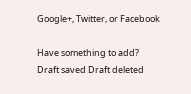Google+, Twitter, or Facebook

Have something to add?
Draft saved Draft deleted